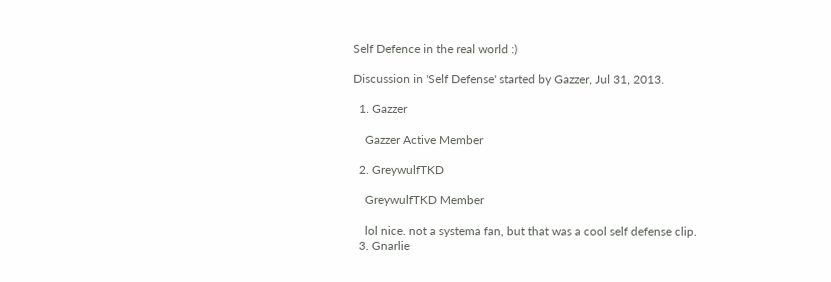Self Defence in the real world :)

Discussion in 'Self Defense' started by Gazzer, Jul 31, 2013.

  1. Gazzer

    Gazzer Active Member

  2. GreywulfTKD

    GreywulfTKD Member

    lol nice. not a systema fan, but that was a cool self defense clip.
  3. Gnarlie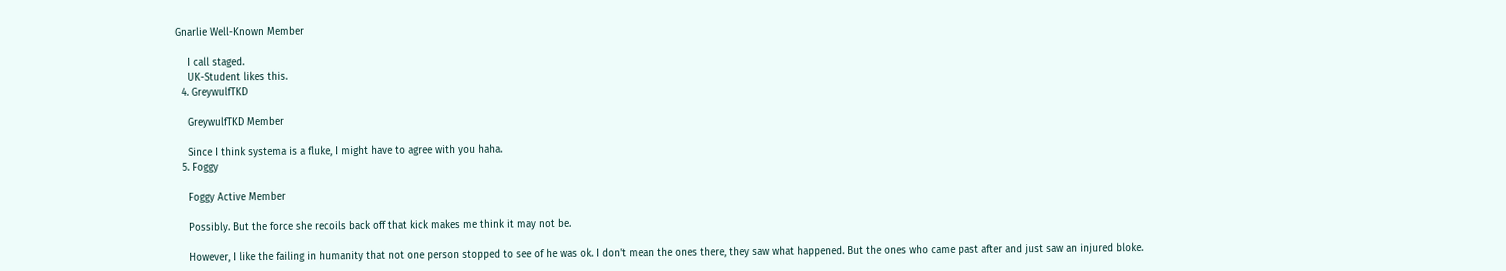Gnarlie Well-Known Member

    I call staged.
    UK-Student likes this.
  4. GreywulfTKD

    GreywulfTKD Member

    Since I think systema is a fluke, I might have to agree with you haha.
  5. Foggy

    Foggy Active Member

    Possibly. But the force she recoils back off that kick makes me think it may not be.

    However, I like the failing in humanity that not one person stopped to see of he was ok. I don't mean the ones there, they saw what happened. But the ones who came past after and just saw an injured bloke.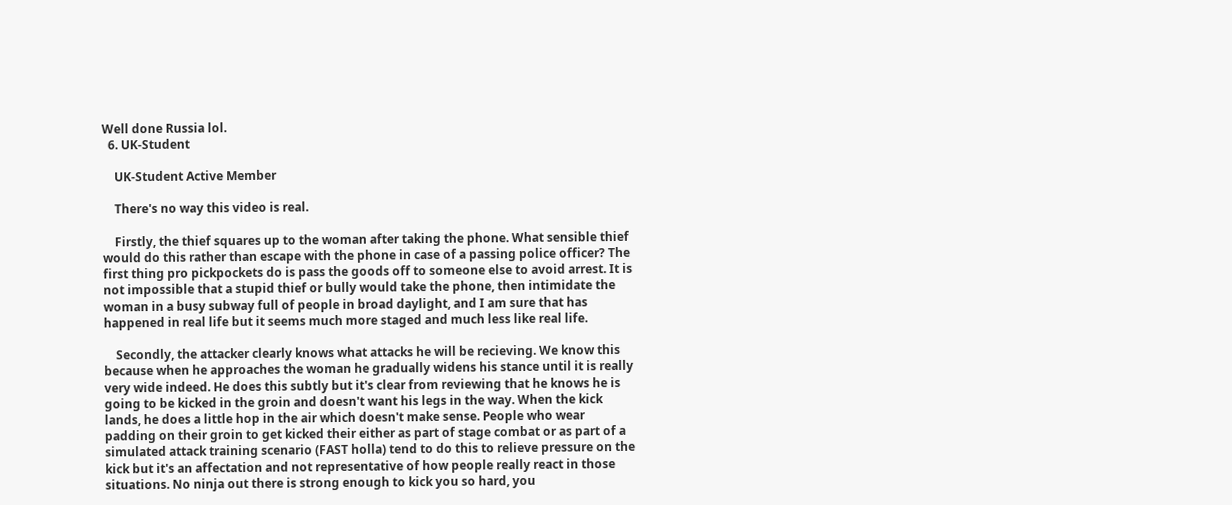Well done Russia lol.
  6. UK-Student

    UK-Student Active Member

    There's no way this video is real.

    Firstly, the thief squares up to the woman after taking the phone. What sensible thief would do this rather than escape with the phone in case of a passing police officer? The first thing pro pickpockets do is pass the goods off to someone else to avoid arrest. It is not impossible that a stupid thief or bully would take the phone, then intimidate the woman in a busy subway full of people in broad daylight, and I am sure that has happened in real life but it seems much more staged and much less like real life.

    Secondly, the attacker clearly knows what attacks he will be recieving. We know this because when he approaches the woman he gradually widens his stance until it is really very wide indeed. He does this subtly but it's clear from reviewing that he knows he is going to be kicked in the groin and doesn't want his legs in the way. When the kick lands, he does a little hop in the air which doesn't make sense. People who wear padding on their groin to get kicked their either as part of stage combat or as part of a simulated attack training scenario (FAST holla) tend to do this to relieve pressure on the kick but it's an affectation and not representative of how people really react in those situations. No ninja out there is strong enough to kick you so hard, you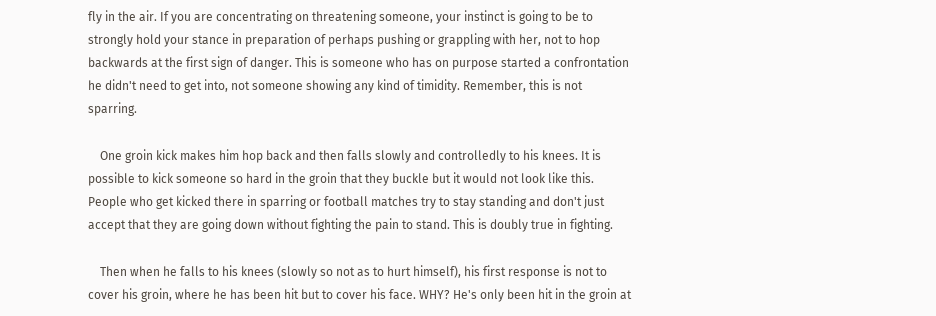fly in the air. If you are concentrating on threatening someone, your instinct is going to be to strongly hold your stance in preparation of perhaps pushing or grappling with her, not to hop backwards at the first sign of danger. This is someone who has on purpose started a confrontation he didn't need to get into, not someone showing any kind of timidity. Remember, this is not sparring.

    One groin kick makes him hop back and then falls slowly and controlledly to his knees. It is possible to kick someone so hard in the groin that they buckle but it would not look like this. People who get kicked there in sparring or football matches try to stay standing and don't just accept that they are going down without fighting the pain to stand. This is doubly true in fighting.

    Then when he falls to his knees (slowly so not as to hurt himself), his first response is not to cover his groin, where he has been hit but to cover his face. WHY? He's only been hit in the groin at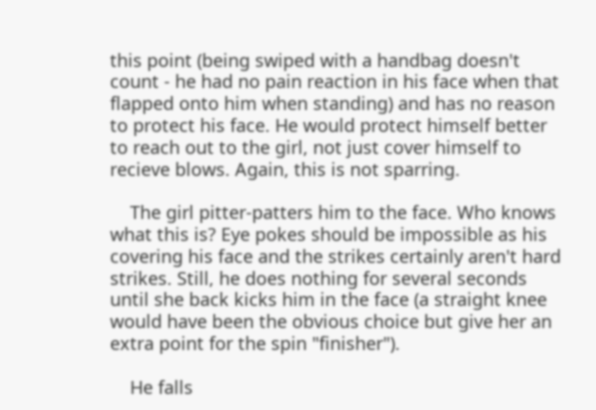this point (being swiped with a handbag doesn't count - he had no pain reaction in his face when that flapped onto him when standing) and has no reason to protect his face. He would protect himself better to reach out to the girl, not just cover himself to recieve blows. Again, this is not sparring.

    The girl pitter-patters him to the face. Who knows what this is? Eye pokes should be impossible as his covering his face and the strikes certainly aren't hard strikes. Still, he does nothing for several seconds until she back kicks him in the face (a straight knee would have been the obvious choice but give her an extra point for the spin "finisher").

    He falls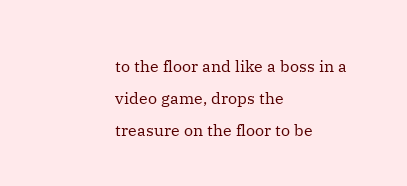to the floor and like a boss in a video game, drops the treasure on the floor to be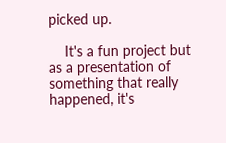picked up.

    It's a fun project but as a presentation of something that really happened, it's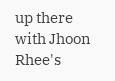up there with Jhoon Rhee's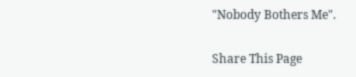"Nobody Bothers Me".

Share This Page